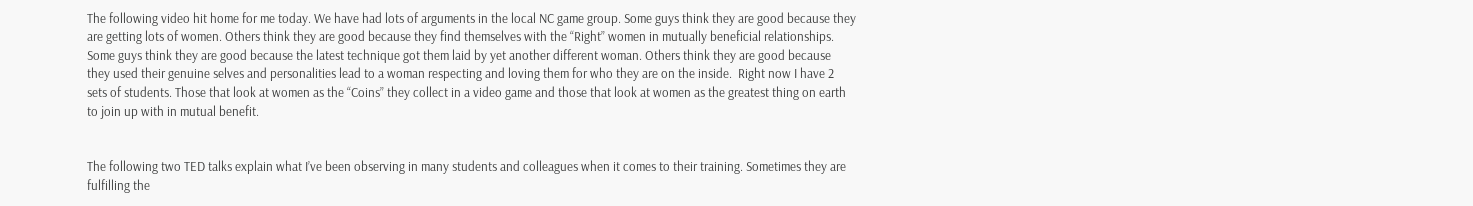The following video hit home for me today. We have had lots of arguments in the local NC game group. Some guys think they are good because they are getting lots of women. Others think they are good because they find themselves with the “Right” women in mutually beneficial relationships. Some guys think they are good because the latest technique got them laid by yet another different woman. Others think they are good because they used their genuine selves and personalities lead to a woman respecting and loving them for who they are on the inside.  Right now I have 2 sets of students. Those that look at women as the “Coins” they collect in a video game and those that look at women as the greatest thing on earth to join up with in mutual benefit.


The following two TED talks explain what I’ve been observing in many students and colleagues when it comes to their training. Sometimes they are fulfilling the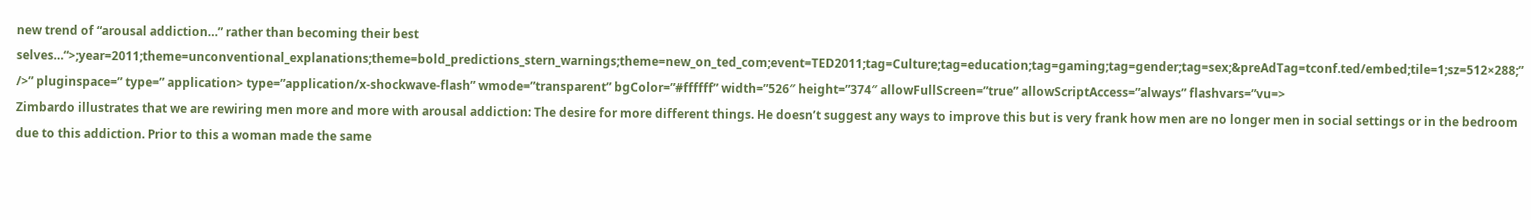new trend of “arousal addiction…” rather than becoming their best selves…“>;year=2011;theme=unconventional_explanations;theme=bold_predictions_stern_warnings;theme=new_on_ted_com;event=TED2011;tag=Culture;tag=education;tag=gaming;tag=gender;tag=sex;&preAdTag=tconf.ted/embed;tile=1;sz=512×288;” />” pluginspace=” type=” application> type=”application/x-shockwave-flash” wmode=”transparent” bgColor=”#ffffff” width=”526″ height=”374″ allowFullScreen=”true” allowScriptAccess=”always” flashvars=”vu=>
Zimbardo illustrates that we are rewiring men more and more with arousal addiction: The desire for more different things. He doesn’t suggest any ways to improve this but is very frank how men are no longer men in social settings or in the bedroom due to this addiction. Prior to this a woman made the same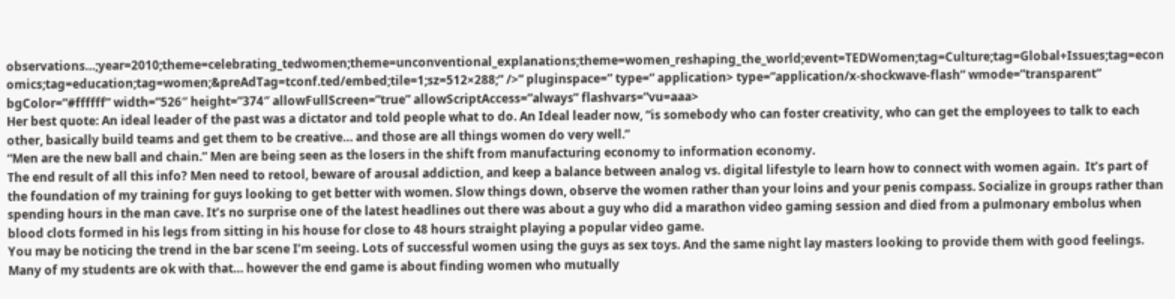observations…;year=2010;theme=celebrating_tedwomen;theme=unconventional_explanations;theme=women_reshaping_the_world;event=TEDWomen;tag=Culture;tag=Global+Issues;tag=economics;tag=education;tag=women;&preAdTag=tconf.ted/embed;tile=1;sz=512×288;” />” pluginspace=” type=” application> type=”application/x-shockwave-flash” wmode=”transparent” bgColor=”#ffffff” width=”526″ height=”374″ allowFullScreen=”true” allowScriptAccess=”always” flashvars=”vu=aaa>
Her best quote: An ideal leader of the past was a dictator and told people what to do. An Ideal leader now, “is somebody who can foster creativity, who can get the employees to talk to each other, basically build teams and get them to be creative… and those are all things women do very well.”
“Men are the new ball and chain.” Men are being seen as the losers in the shift from manufacturing economy to information economy.
The end result of all this info? Men need to retool, beware of arousal addiction, and keep a balance between analog vs. digital lifestyle to learn how to connect with women again.  It’s part of the foundation of my training for guys looking to get better with women. Slow things down, observe the women rather than your loins and your penis compass. Socialize in groups rather than spending hours in the man cave. It’s no surprise one of the latest headlines out there was about a guy who did a marathon video gaming session and died from a pulmonary embolus when blood clots formed in his legs from sitting in his house for close to 48 hours straight playing a popular video game.
You may be noticing the trend in the bar scene I’m seeing. Lots of successful women using the guys as sex toys. And the same night lay masters looking to provide them with good feelings. Many of my students are ok with that… however the end game is about finding women who mutually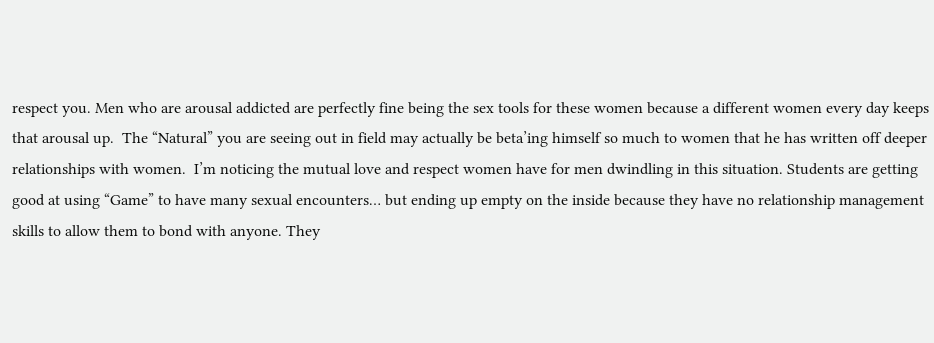respect you. Men who are arousal addicted are perfectly fine being the sex tools for these women because a different women every day keeps that arousal up.  The “Natural” you are seeing out in field may actually be beta’ing himself so much to women that he has written off deeper relationships with women.  I’m noticing the mutual love and respect women have for men dwindling in this situation. Students are getting good at using “Game” to have many sexual encounters… but ending up empty on the inside because they have no relationship management skills to allow them to bond with anyone. They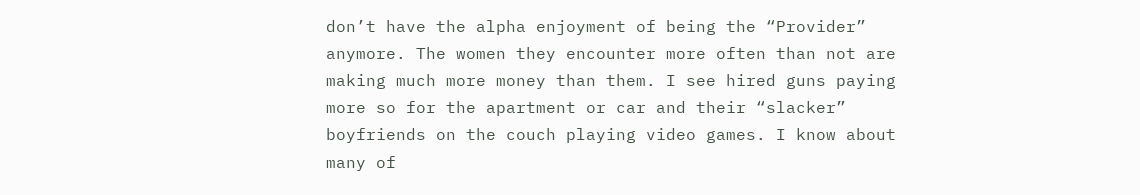don’t have the alpha enjoyment of being the “Provider” anymore. The women they encounter more often than not are making much more money than them. I see hired guns paying more so for the apartment or car and their “slacker” boyfriends on the couch playing video games. I know about many of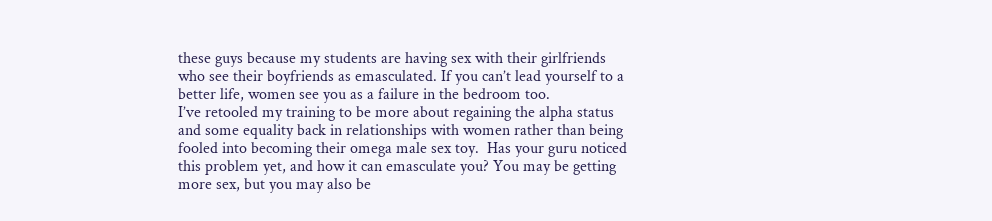these guys because my students are having sex with their girlfriends who see their boyfriends as emasculated. If you can’t lead yourself to a better life, women see you as a failure in the bedroom too.
I’ve retooled my training to be more about regaining the alpha status and some equality back in relationships with women rather than being fooled into becoming their omega male sex toy.  Has your guru noticed this problem yet, and how it can emasculate you? You may be getting more sex, but you may also be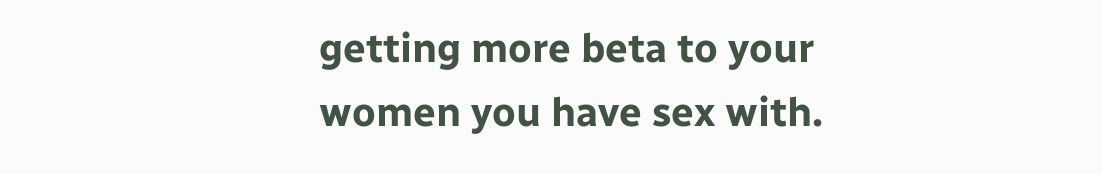getting more beta to your women you have sex with.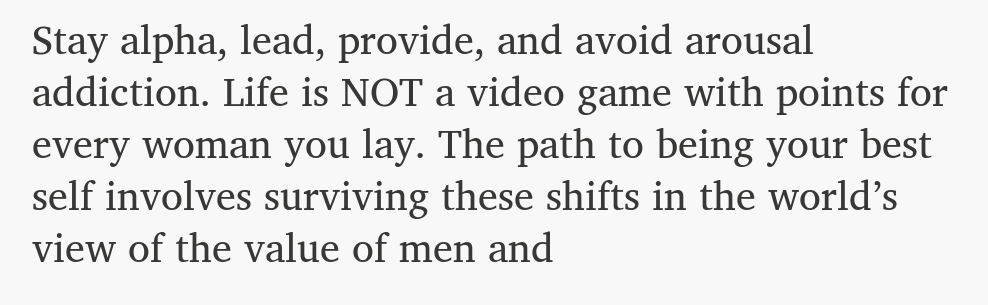Stay alpha, lead, provide, and avoid arousal addiction. Life is NOT a video game with points for every woman you lay. The path to being your best self involves surviving these shifts in the world’s view of the value of men and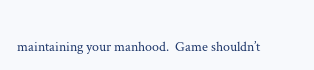maintaining your manhood.  Game shouldn’t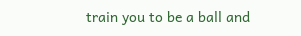train you to be a ball and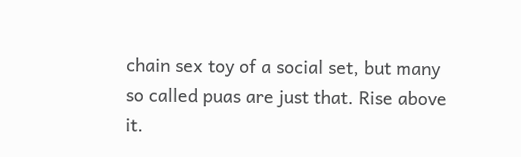chain sex toy of a social set, but many so called puas are just that. Rise above it.